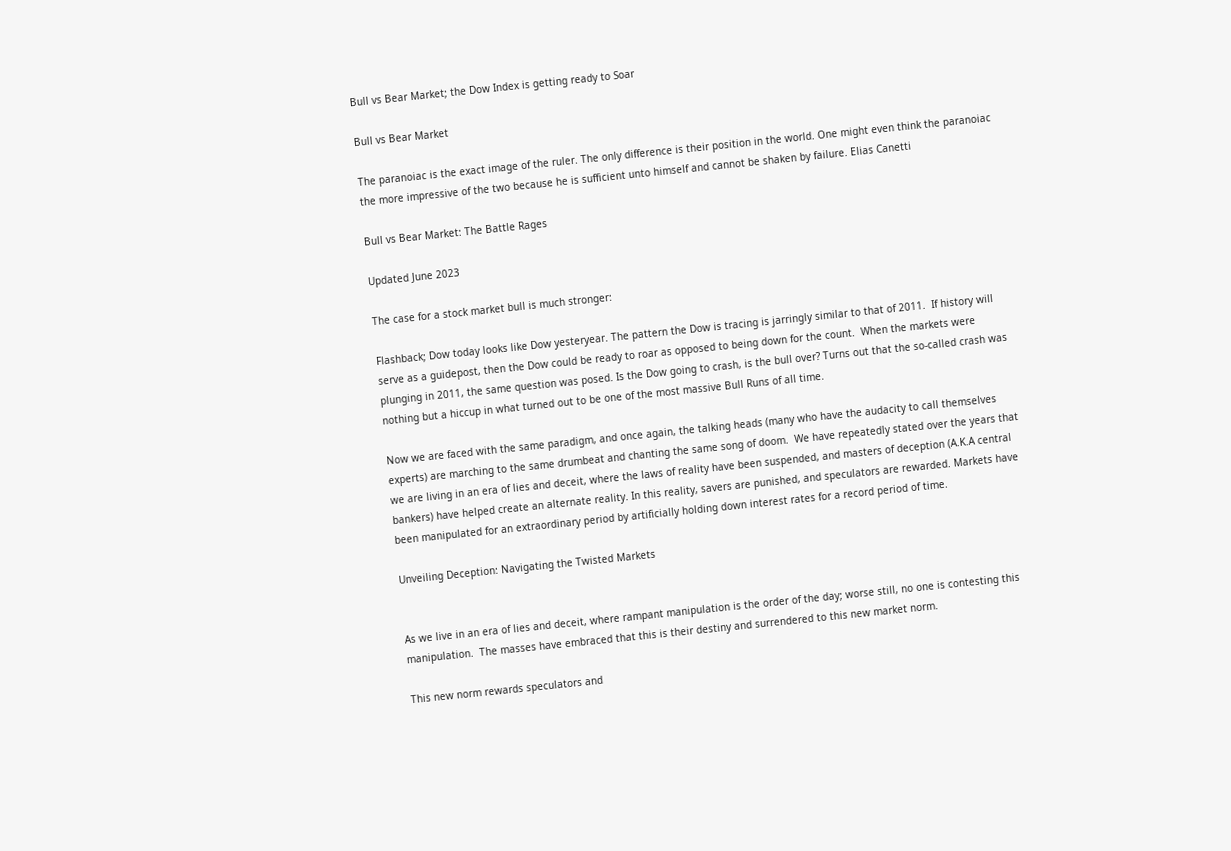Bull vs Bear Market; the Dow Index is getting ready to Soar

Bull vs Bear Market

The paranoiac is the exact image of the ruler. The only difference is their position in the world. One might even think the paranoiac the more impressive of the two because he is sufficient unto himself and cannot be shaken by failure. Elias Canetti

Bull vs Bear Market: The Battle Rages

Updated June 2023

The case for a stock market bull is much stronger:

Flashback; Dow today looks like Dow yesteryear. The pattern the Dow is tracing is jarringly similar to that of 2011.  If history will serve as a guidepost, then the Dow could be ready to roar as opposed to being down for the count.  When the markets were plunging in 2011, the same question was posed. Is the Dow going to crash, is the bull over? Turns out that the so-called crash was nothing but a hiccup in what turned out to be one of the most massive Bull Runs of all time.

Now we are faced with the same paradigm, and once again, the talking heads (many who have the audacity to call themselves experts) are marching to the same drumbeat and chanting the same song of doom.  We have repeatedly stated over the years that we are living in an era of lies and deceit, where the laws of reality have been suspended, and masters of deception (A.K.A central bankers) have helped create an alternate reality. In this reality, savers are punished, and speculators are rewarded. Markets have been manipulated for an extraordinary period by artificially holding down interest rates for a record period of time.

Unveiling Deception: Navigating the Twisted Markets


As we live in an era of lies and deceit, where rampant manipulation is the order of the day; worse still, no one is contesting this manipulation.  The masses have embraced that this is their destiny and surrendered to this new market norm.

This new norm rewards speculators and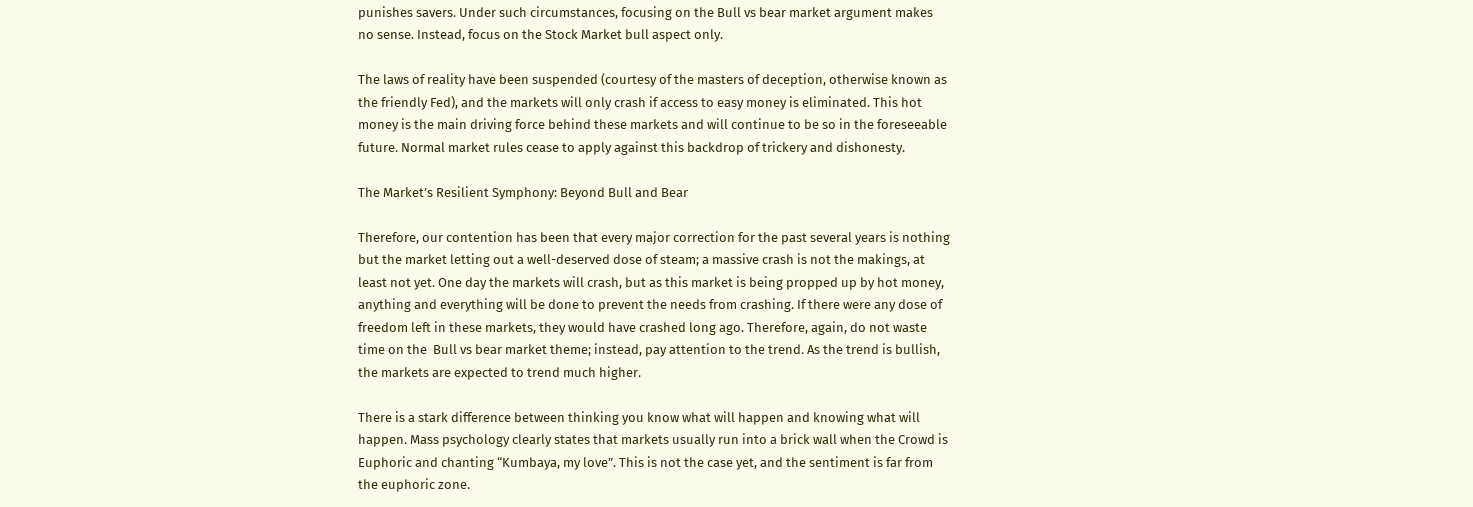punishes savers. Under such circumstances, focusing on the Bull vs bear market argument makes no sense. Instead, focus on the Stock Market bull aspect only.

The laws of reality have been suspended (courtesy of the masters of deception, otherwise known as the friendly Fed), and the markets will only crash if access to easy money is eliminated. This hot money is the main driving force behind these markets and will continue to be so in the foreseeable future. Normal market rules cease to apply against this backdrop of trickery and dishonesty.

The Market’s Resilient Symphony: Beyond Bull and Bear

Therefore, our contention has been that every major correction for the past several years is nothing but the market letting out a well-deserved dose of steam; a massive crash is not the makings, at least not yet. One day the markets will crash, but as this market is being propped up by hot money, anything and everything will be done to prevent the needs from crashing. If there were any dose of freedom left in these markets, they would have crashed long ago. Therefore, again, do not waste time on the  Bull vs bear market theme; instead, pay attention to the trend. As the trend is bullish, the markets are expected to trend much higher.

There is a stark difference between thinking you know what will happen and knowing what will happen. Mass psychology clearly states that markets usually run into a brick wall when the Crowd is Euphoric and chanting “Kumbaya, my love”. This is not the case yet, and the sentiment is far from the euphoric zone.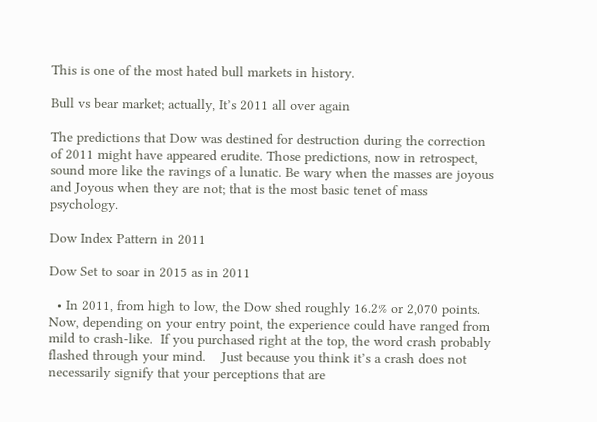This is one of the most hated bull markets in history.

Bull vs bear market; actually, It’s 2011 all over again

The predictions that Dow was destined for destruction during the correction of 2011 might have appeared erudite. Those predictions, now in retrospect, sound more like the ravings of a lunatic. Be wary when the masses are joyous and Joyous when they are not; that is the most basic tenet of mass psychology.

Dow Index Pattern in 2011

Dow Set to soar in 2015 as in 2011

  • In 2011, from high to low, the Dow shed roughly 16.2% or 2,070 points. Now, depending on your entry point, the experience could have ranged from mild to crash-like.  If you purchased right at the top, the word crash probably flashed through your mind.    Just because you think it’s a crash does not necessarily signify that your perceptions that are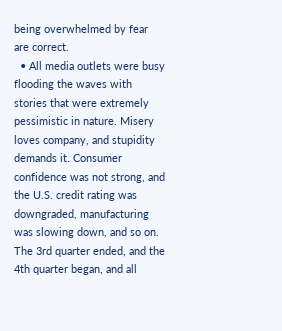being overwhelmed by fear are correct.
  • All media outlets were busy flooding the waves with stories that were extremely pessimistic in nature. Misery loves company, and stupidity demands it. Consumer confidence was not strong, and the U.S. credit rating was downgraded, manufacturing was slowing down, and so on.  The 3rd quarter ended, and the 4th quarter began, and all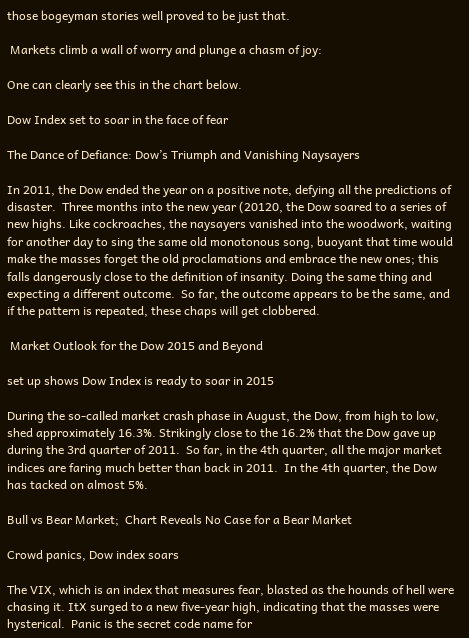those bogeyman stories well proved to be just that.

 Markets climb a wall of worry and plunge a chasm of joy:

One can clearly see this in the chart below.

Dow Index set to soar in the face of fear

The Dance of Defiance: Dow’s Triumph and Vanishing Naysayers

In 2011, the Dow ended the year on a positive note, defying all the predictions of disaster.  Three months into the new year (20120, the Dow soared to a series of new highs. Like cockroaches, the naysayers vanished into the woodwork, waiting for another day to sing the same old monotonous song, buoyant that time would make the masses forget the old proclamations and embrace the new ones; this falls dangerously close to the definition of insanity. Doing the same thing and expecting a different outcome.  So far, the outcome appears to be the same, and if the pattern is repeated, these chaps will get clobbered.

 Market Outlook for the Dow 2015 and Beyond

set up shows Dow Index is ready to soar in 2015

During the so-called market crash phase in August, the Dow, from high to low, shed approximately 16.3%. Strikingly close to the 16.2% that the Dow gave up during the 3rd quarter of 2011.  So far, in the 4th quarter, all the major market indices are faring much better than back in 2011.  In the 4th quarter, the Dow has tacked on almost 5%.

Bull vs Bear Market;  Chart Reveals No Case for a Bear Market

Crowd panics, Dow index soars

The VIX, which is an index that measures fear, blasted as the hounds of hell were chasing it. ItX surged to a new five-year high, indicating that the masses were hysterical.  Panic is the secret code name for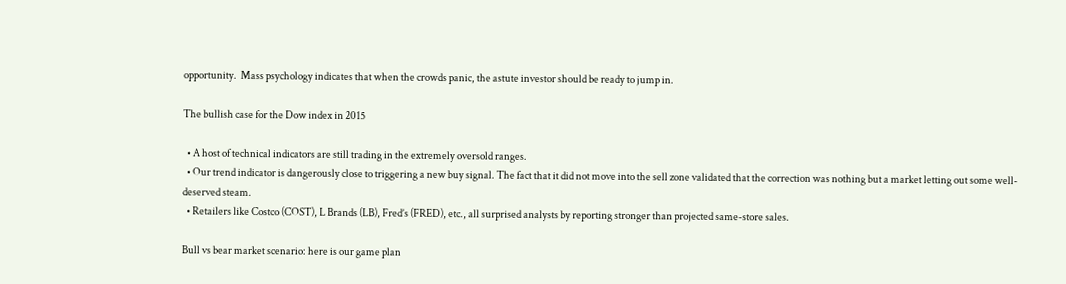opportunity.  Mass psychology indicates that when the crowds panic, the astute investor should be ready to jump in.

The bullish case for the Dow index in 2015

  • A host of technical indicators are still trading in the extremely oversold ranges.
  • Our trend indicator is dangerously close to triggering a new buy signal. The fact that it did not move into the sell zone validated that the correction was nothing but a market letting out some well-deserved steam.
  • Retailers like Costco (COST), L Brands (LB), Fred’s (FRED), etc., all surprised analysts by reporting stronger than projected same-store sales.

Bull vs bear market scenario: here is our game plan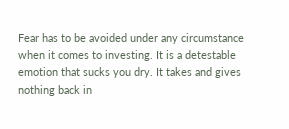Fear has to be avoided under any circumstance when it comes to investing. It is a detestable emotion that sucks you dry. It takes and gives nothing back in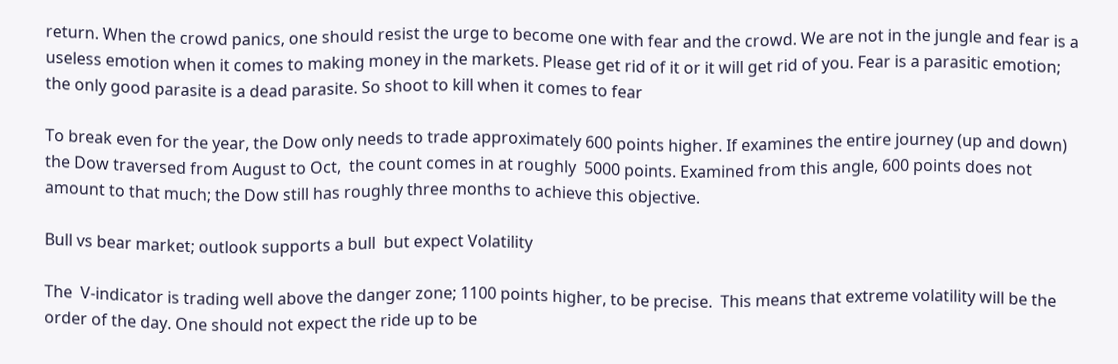return. When the crowd panics, one should resist the urge to become one with fear and the crowd. We are not in the jungle and fear is a useless emotion when it comes to making money in the markets. Please get rid of it or it will get rid of you. Fear is a parasitic emotion; the only good parasite is a dead parasite. So shoot to kill when it comes to fear

To break even for the year, the Dow only needs to trade approximately 600 points higher. If examines the entire journey (up and down) the Dow traversed from August to Oct,  the count comes in at roughly  5000 points. Examined from this angle, 600 points does not amount to that much; the Dow still has roughly three months to achieve this objective.

Bull vs bear market; outlook supports a bull  but expect Volatility

The  V-indicator is trading well above the danger zone; 1100 points higher, to be precise.  This means that extreme volatility will be the order of the day. One should not expect the ride up to be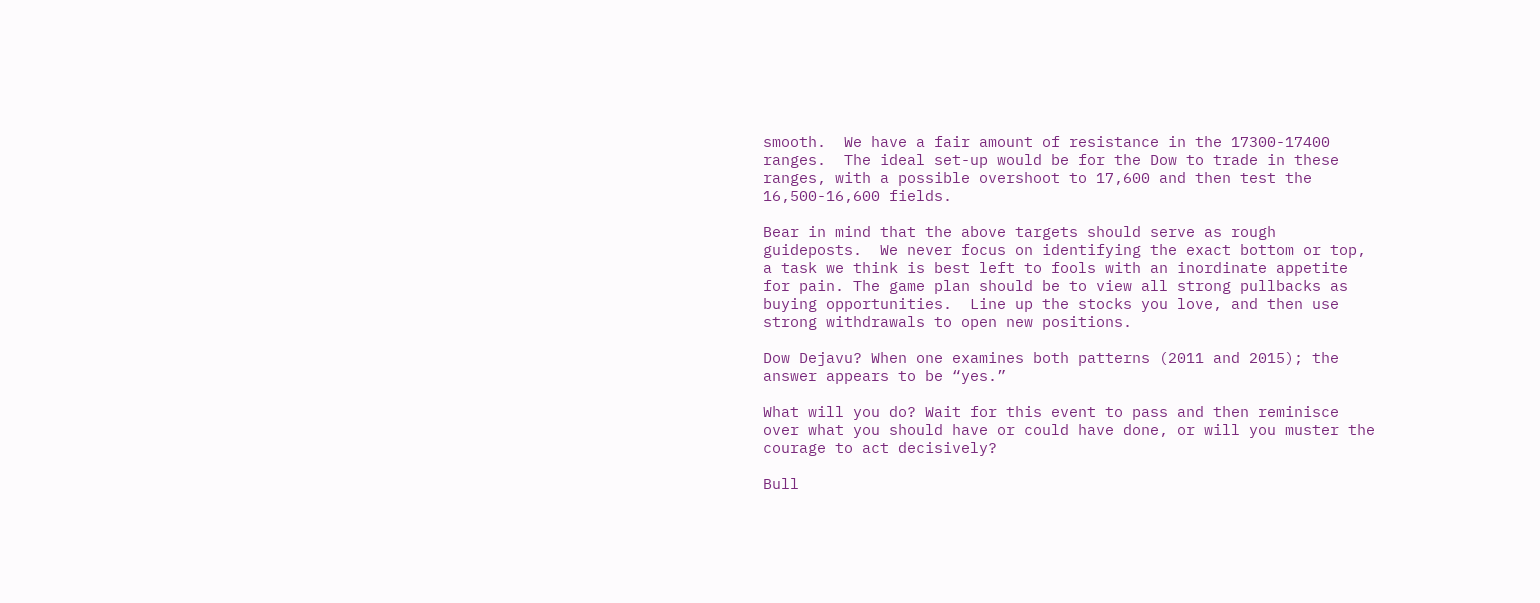smooth.  We have a fair amount of resistance in the 17300-17400 ranges.  The ideal set-up would be for the Dow to trade in these ranges, with a possible overshoot to 17,600 and then test the 16,500-16,600 fields.

Bear in mind that the above targets should serve as rough guideposts.  We never focus on identifying the exact bottom or top, a task we think is best left to fools with an inordinate appetite for pain. The game plan should be to view all strong pullbacks as buying opportunities.  Line up the stocks you love, and then use strong withdrawals to open new positions.

Dow Dejavu? When one examines both patterns (2011 and 2015); the answer appears to be “yes.”

What will you do? Wait for this event to pass and then reminisce over what you should have or could have done, or will you muster the courage to act decisively?

Bull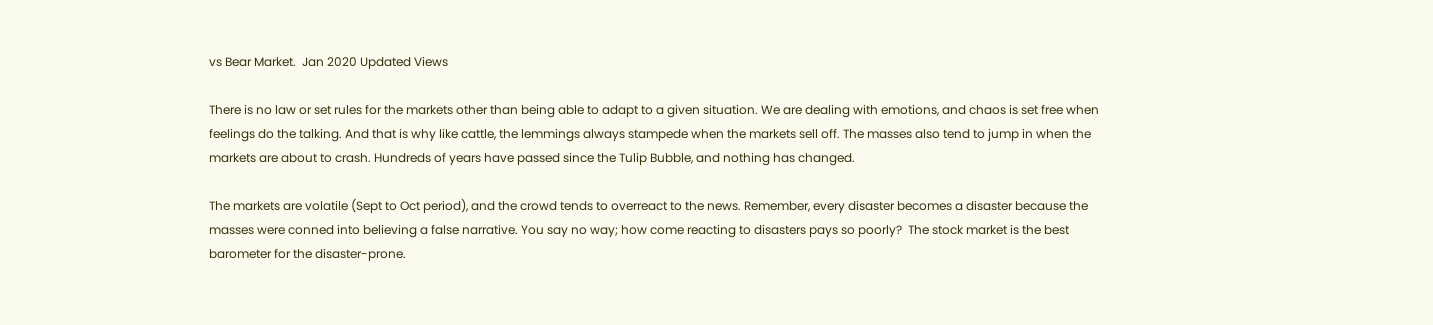vs Bear Market.  Jan 2020 Updated Views

There is no law or set rules for the markets other than being able to adapt to a given situation. We are dealing with emotions, and chaos is set free when feelings do the talking. And that is why like cattle, the lemmings always stampede when the markets sell off. The masses also tend to jump in when the markets are about to crash. Hundreds of years have passed since the Tulip Bubble, and nothing has changed.

The markets are volatile (Sept to Oct period), and the crowd tends to overreact to the news. Remember, every disaster becomes a disaster because the masses were conned into believing a false narrative. You say no way; how come reacting to disasters pays so poorly?  The stock market is the best barometer for the disaster-prone.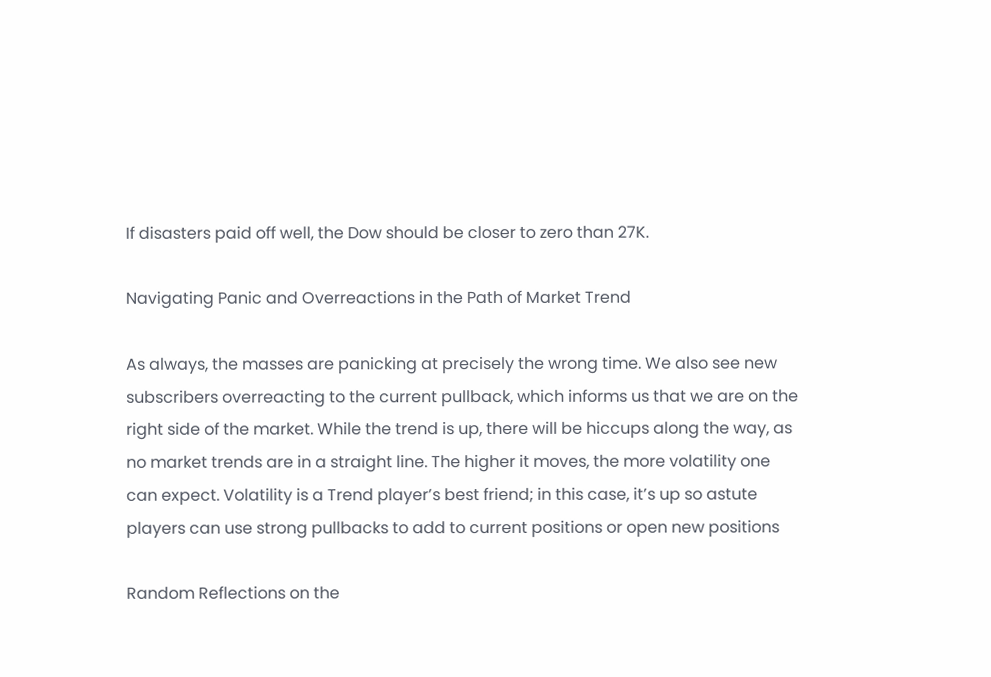If disasters paid off well, the Dow should be closer to zero than 27K.

Navigating Panic and Overreactions in the Path of Market Trend

As always, the masses are panicking at precisely the wrong time. We also see new subscribers overreacting to the current pullback, which informs us that we are on the right side of the market. While the trend is up, there will be hiccups along the way, as no market trends are in a straight line. The higher it moves, the more volatility one can expect. Volatility is a Trend player’s best friend; in this case, it’s up so astute players can use strong pullbacks to add to current positions or open new positions

Random Reflections on the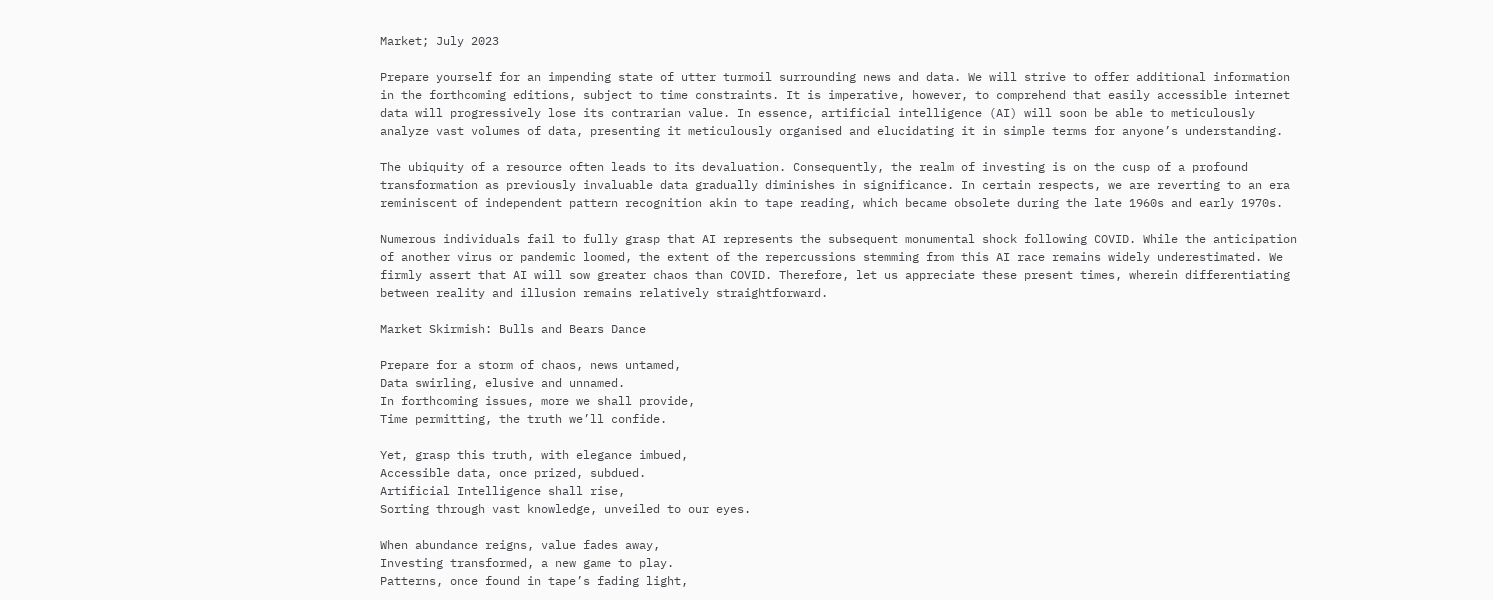Market; July 2023

Prepare yourself for an impending state of utter turmoil surrounding news and data. We will strive to offer additional information in the forthcoming editions, subject to time constraints. It is imperative, however, to comprehend that easily accessible internet data will progressively lose its contrarian value. In essence, artificial intelligence (AI) will soon be able to meticulously analyze vast volumes of data, presenting it meticulously organised and elucidating it in simple terms for anyone’s understanding.

The ubiquity of a resource often leads to its devaluation. Consequently, the realm of investing is on the cusp of a profound transformation as previously invaluable data gradually diminishes in significance. In certain respects, we are reverting to an era reminiscent of independent pattern recognition akin to tape reading, which became obsolete during the late 1960s and early 1970s.

Numerous individuals fail to fully grasp that AI represents the subsequent monumental shock following COVID. While the anticipation of another virus or pandemic loomed, the extent of the repercussions stemming from this AI race remains widely underestimated. We firmly assert that AI will sow greater chaos than COVID. Therefore, let us appreciate these present times, wherein differentiating between reality and illusion remains relatively straightforward.

Market Skirmish: Bulls and Bears Dance

Prepare for a storm of chaos, news untamed,
Data swirling, elusive and unnamed.
In forthcoming issues, more we shall provide,
Time permitting, the truth we’ll confide.

Yet, grasp this truth, with elegance imbued,
Accessible data, once prized, subdued.
Artificial Intelligence shall rise,
Sorting through vast knowledge, unveiled to our eyes.

When abundance reigns, value fades away,
Investing transformed, a new game to play.
Patterns, once found in tape’s fading light,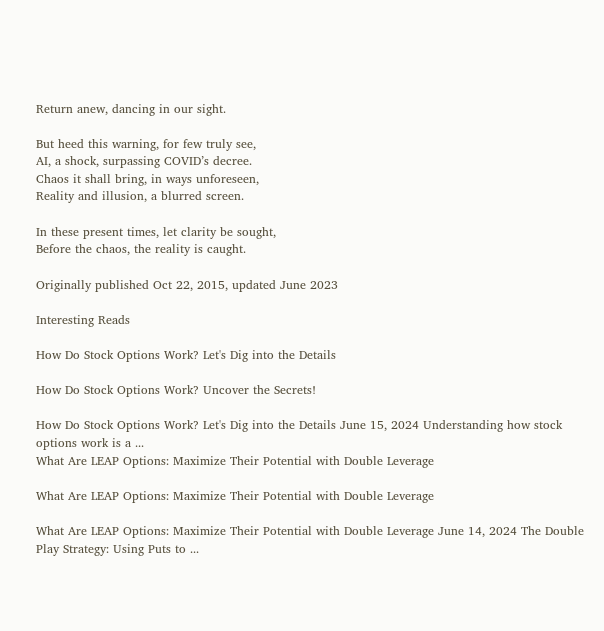Return anew, dancing in our sight.

But heed this warning, for few truly see,
AI, a shock, surpassing COVID’s decree.
Chaos it shall bring, in ways unforeseen,
Reality and illusion, a blurred screen.

In these present times, let clarity be sought,
Before the chaos, the reality is caught.

Originally published Oct 22, 2015, updated June 2023

Interesting Reads

How Do Stock Options Work? Let's Dig into the Details

How Do Stock Options Work? Uncover the Secrets!

How Do Stock Options Work? Let's Dig into the Details June 15, 2024 Understanding how stock options work is a ...
What Are LEAP Options: Maximize Their Potential with Double Leverage

What Are LEAP Options: Maximize Their Potential with Double Leverage

What Are LEAP Options: Maximize Their Potential with Double Leverage June 14, 2024 The Double Play Strategy: Using Puts to ...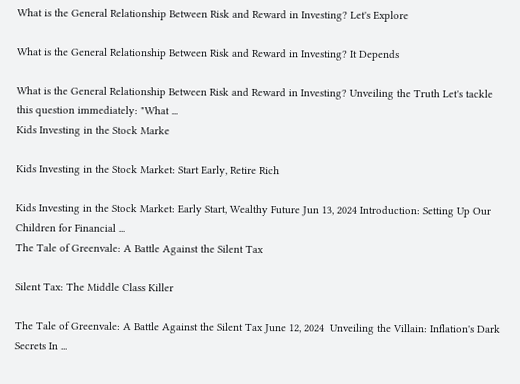What is the General Relationship Between Risk and Reward in Investing? Let's Explore

What is the General Relationship Between Risk and Reward in Investing? It Depends

What is the General Relationship Between Risk and Reward in Investing? Unveiling the Truth Let's tackle this question immediately: "What ...
Kids Investing in the Stock Marke

Kids Investing in the Stock Market: Start Early, Retire Rich

Kids Investing in the Stock Market: Early Start, Wealthy Future Jun 13, 2024 Introduction: Setting Up Our Children for Financial ...
The Tale of Greenvale: A Battle Against the Silent Tax

Silent Tax: The Middle Class Killer

The Tale of Greenvale: A Battle Against the Silent Tax June 12, 2024  Unveiling the Villain: Inflation's Dark Secrets In ...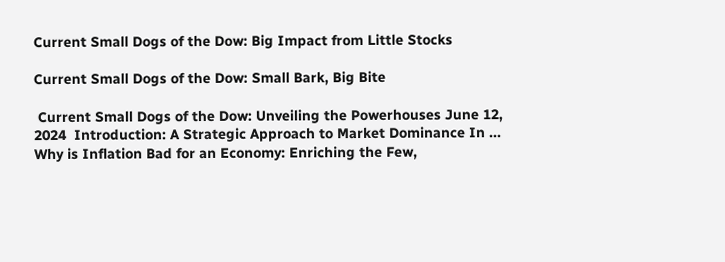Current Small Dogs of the Dow: Big Impact from Little Stocks

Current Small Dogs of the Dow: Small Bark, Big Bite

 Current Small Dogs of the Dow: Unveiling the Powerhouses June 12, 2024  Introduction: A Strategic Approach to Market Dominance In ...
Why is Inflation Bad for an Economy: Enriching the Few,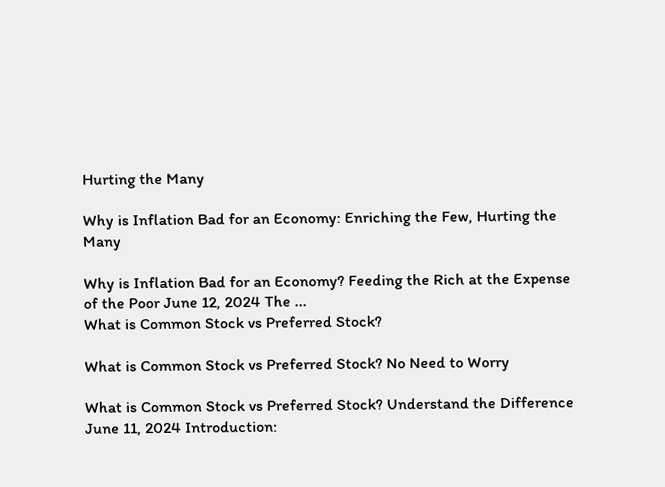Hurting the Many

Why is Inflation Bad for an Economy: Enriching the Few, Hurting the Many

Why is Inflation Bad for an Economy? Feeding the Rich at the Expense of the Poor June 12, 2024 The ...
What is Common Stock vs Preferred Stock?

What is Common Stock vs Preferred Stock? No Need to Worry

What is Common Stock vs Preferred Stock? Understand the Difference June 11, 2024 Introduction: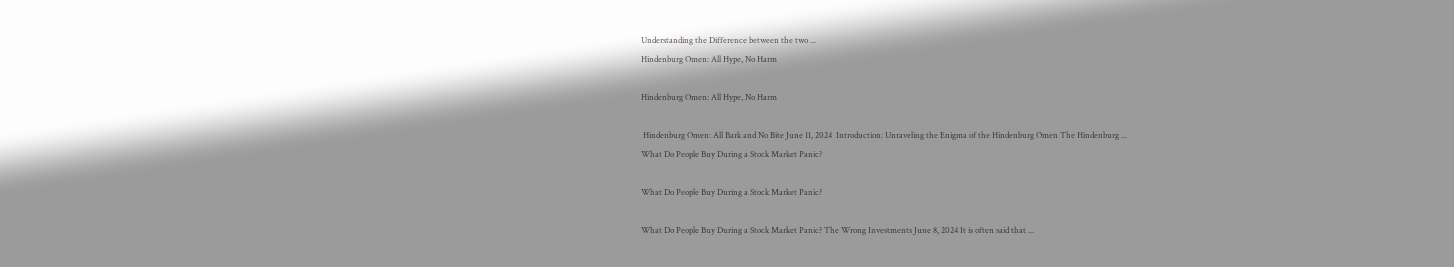Understanding the Difference between the two ...
Hindenburg Omen: All Hype, No Harm

Hindenburg Omen: All Hype, No Harm

 Hindenburg Omen: All Bark and No Bite June 11, 2024  Introduction: Unraveling the Enigma of the Hindenburg Omen The Hindenburg ...
What Do People Buy During a Stock Market Panic?

What Do People Buy During a Stock Market Panic?

What Do People Buy During a Stock Market Panic? The Wrong Investments June 8, 2024 It is often said that ...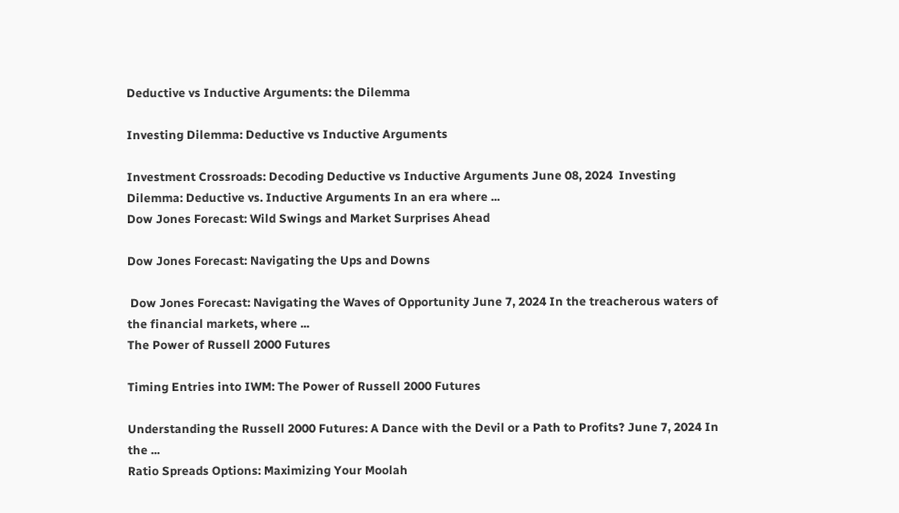Deductive vs Inductive Arguments: the Dilemma

Investing Dilemma: Deductive vs Inductive Arguments

Investment Crossroads: Decoding Deductive vs Inductive Arguments June 08, 2024  Investing Dilemma: Deductive vs. Inductive Arguments In an era where ...
Dow Jones Forecast: Wild Swings and Market Surprises Ahead

Dow Jones Forecast: Navigating the Ups and Downs

 Dow Jones Forecast: Navigating the Waves of Opportunity June 7, 2024 In the treacherous waters of the financial markets, where ...
The Power of Russell 2000 Futures

Timing Entries into IWM: The Power of Russell 2000 Futures

Understanding the Russell 2000 Futures: A Dance with the Devil or a Path to Profits? June 7, 2024 In the ...
Ratio Spreads Options: Maximizing Your Moolah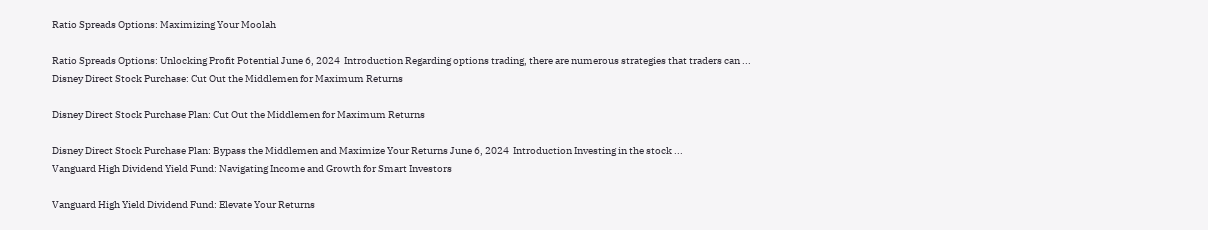Ratio Spreads Options: Maximizing Your Moolah

Ratio Spreads Options: Unlocking Profit Potential June 6, 2024  Introduction Regarding options trading, there are numerous strategies that traders can ...
Disney Direct Stock Purchase: Cut Out the Middlemen for Maximum Returns

Disney Direct Stock Purchase Plan: Cut Out the Middlemen for Maximum Returns

Disney Direct Stock Purchase Plan: Bypass the Middlemen and Maximize Your Returns June 6, 2024  Introduction Investing in the stock ...
Vanguard High Dividend Yield Fund: Navigating Income and Growth for Smart Investors

Vanguard High Yield Dividend Fund: Elevate Your Returns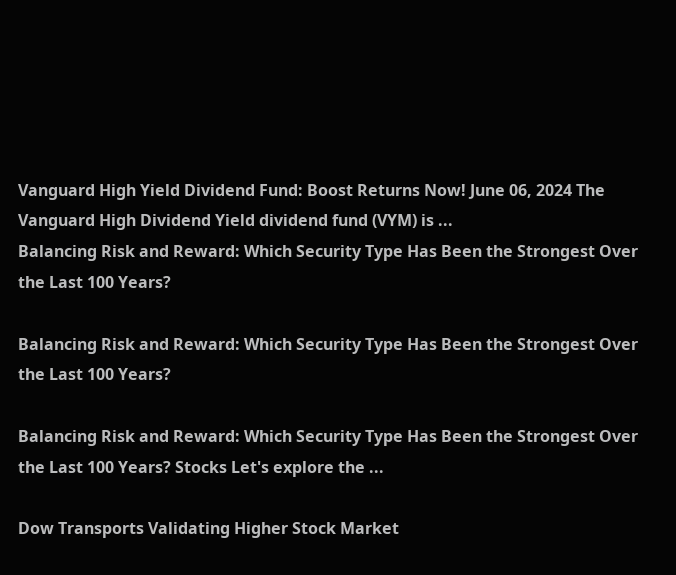Vanguard High Yield Dividend Fund: Boost Returns Now! June 06, 2024 The Vanguard High Dividend Yield dividend fund (VYM) is ...
Balancing Risk and Reward: Which Security Type Has Been the Strongest Over the Last 100 Years?

Balancing Risk and Reward: Which Security Type Has Been the Strongest Over the Last 100 Years?

Balancing Risk and Reward: Which Security Type Has Been the Strongest Over the Last 100 Years? Stocks Let's explore the ...

Dow Transports Validating Higher Stock Market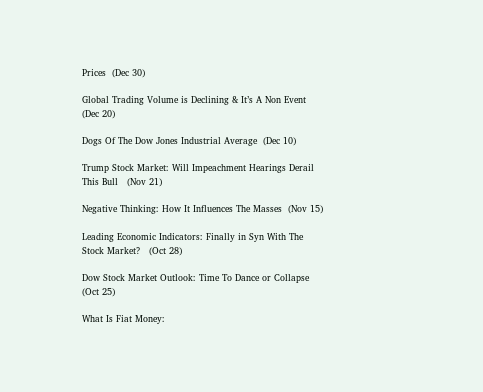Prices  (Dec 30)

Global Trading Volume is Declining & It’s A Non Event  (Dec 20)

Dogs Of The Dow Jones Industrial Average  (Dec 10)

Trump Stock Market: Will Impeachment Hearings Derail This Bull   (Nov 21)

Negative Thinking: How It Influences The Masses  (Nov 15)

Leading Economic Indicators: Finally in Syn With The Stock Market?   (Oct 28)

Dow Stock Market Outlook: Time To Dance or Collapse (Oct 25)

What Is Fiat Money: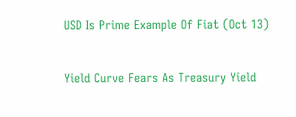USD Is Prime Example Of Fiat (Oct 13)

Yield Curve Fears As Treasury Yield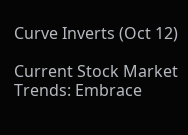Curve Inverts (Oct 12)

Current Stock Market Trends: Embrace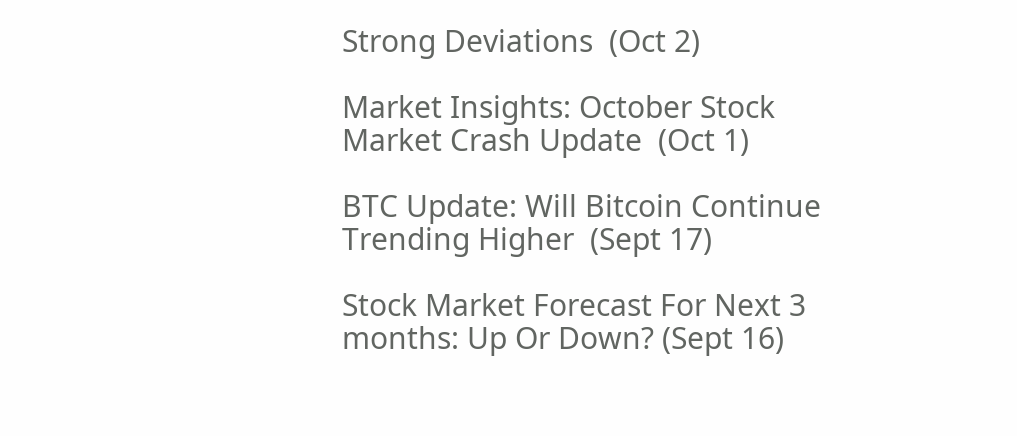Strong Deviations  (Oct 2)

Market Insights: October Stock Market Crash Update  (Oct 1)

BTC Update: Will Bitcoin Continue Trending Higher  (Sept 17)

Stock Market Forecast For Next 3 months: Up Or Down? (Sept 16)